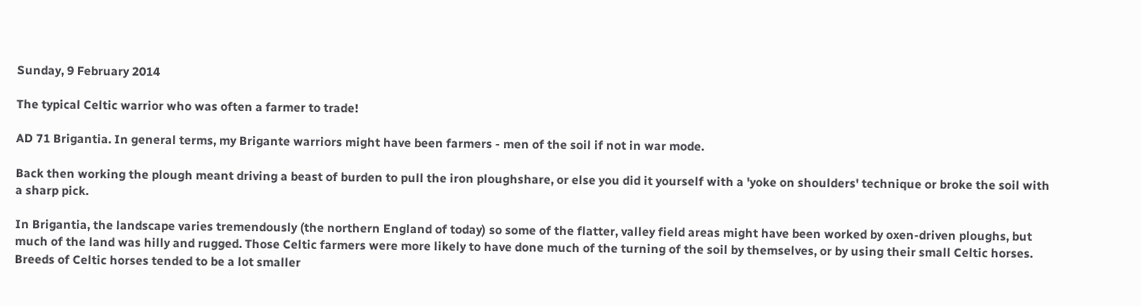Sunday, 9 February 2014

The typical Celtic warrior who was often a farmer to trade!

AD 71 Brigantia. In general terms, my Brigante warriors might have been farmers - men of the soil if not in war mode.

Back then working the plough meant driving a beast of burden to pull the iron ploughshare, or else you did it yourself with a 'yoke on shoulders' technique or broke the soil with a sharp pick.

In Brigantia, the landscape varies tremendously (the northern England of today) so some of the flatter, valley field areas might have been worked by oxen-driven ploughs, but much of the land was hilly and rugged. Those Celtic farmers were more likely to have done much of the turning of the soil by themselves, or by using their small Celtic horses. Breeds of Celtic horses tended to be a lot smaller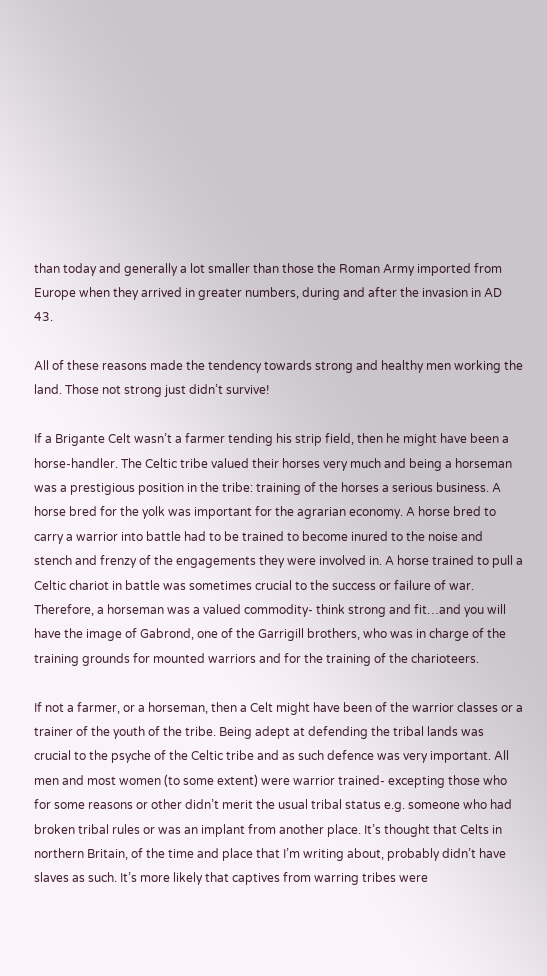than today and generally a lot smaller than those the Roman Army imported from Europe when they arrived in greater numbers, during and after the invasion in AD 43.

All of these reasons made the tendency towards strong and healthy men working the land. Those not strong just didn’t survive!

If a Brigante Celt wasn’t a farmer tending his strip field, then he might have been a horse-handler. The Celtic tribe valued their horses very much and being a horseman was a prestigious position in the tribe: training of the horses a serious business. A horse bred for the yolk was important for the agrarian economy. A horse bred to carry a warrior into battle had to be trained to become inured to the noise and stench and frenzy of the engagements they were involved in. A horse trained to pull a Celtic chariot in battle was sometimes crucial to the success or failure of war. Therefore, a horseman was a valued commodity- think strong and fit…and you will have the image of Gabrond, one of the Garrigill brothers, who was in charge of the training grounds for mounted warriors and for the training of the charioteers.

If not a farmer, or a horseman, then a Celt might have been of the warrior classes or a trainer of the youth of the tribe. Being adept at defending the tribal lands was crucial to the psyche of the Celtic tribe and as such defence was very important. All men and most women (to some extent) were warrior trained- excepting those who for some reasons or other didn’t merit the usual tribal status e.g. someone who had broken tribal rules or was an implant from another place. It’s thought that Celts in northern Britain, of the time and place that I’m writing about, probably didn’t have slaves as such. It’s more likely that captives from warring tribes were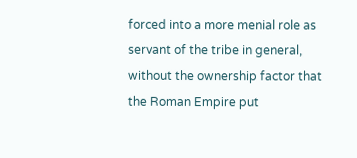forced into a more menial role as servant of the tribe in general, without the ownership factor that the Roman Empire put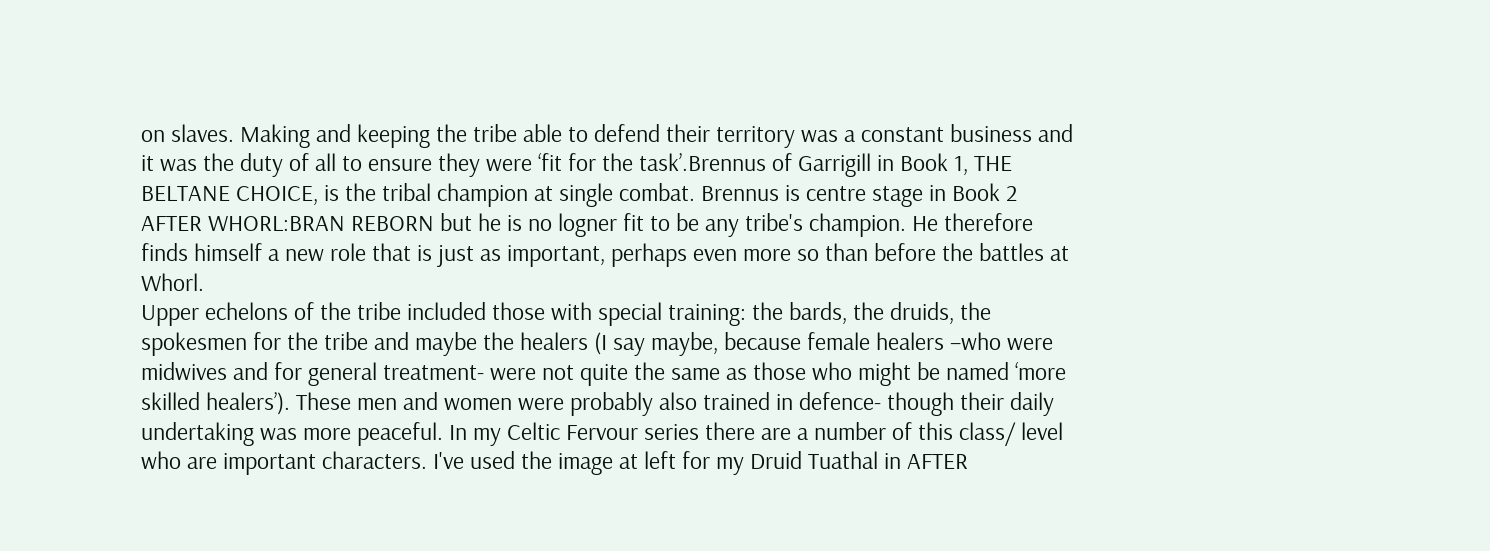on slaves. Making and keeping the tribe able to defend their territory was a constant business and it was the duty of all to ensure they were ‘fit for the task’.Brennus of Garrigill in Book 1, THE BELTANE CHOICE, is the tribal champion at single combat. Brennus is centre stage in Book 2 AFTER WHORL:BRAN REBORN but he is no logner fit to be any tribe's champion. He therefore finds himself a new role that is just as important, perhaps even more so than before the battles at Whorl.
Upper echelons of the tribe included those with special training: the bards, the druids, the spokesmen for the tribe and maybe the healers (I say maybe, because female healers –who were midwives and for general treatment- were not quite the same as those who might be named ‘more skilled healers’). These men and women were probably also trained in defence- though their daily undertaking was more peaceful. In my Celtic Fervour series there are a number of this class/ level who are important characters. I've used the image at left for my Druid Tuathal in AFTER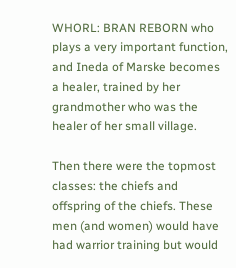WHORL: BRAN REBORN who plays a very important function, and Ineda of Marske becomes a healer, trained by her grandmother who was the healer of her small village.

Then there were the topmost classes: the chiefs and offspring of the chiefs. These men (and women) would have had warrior training but would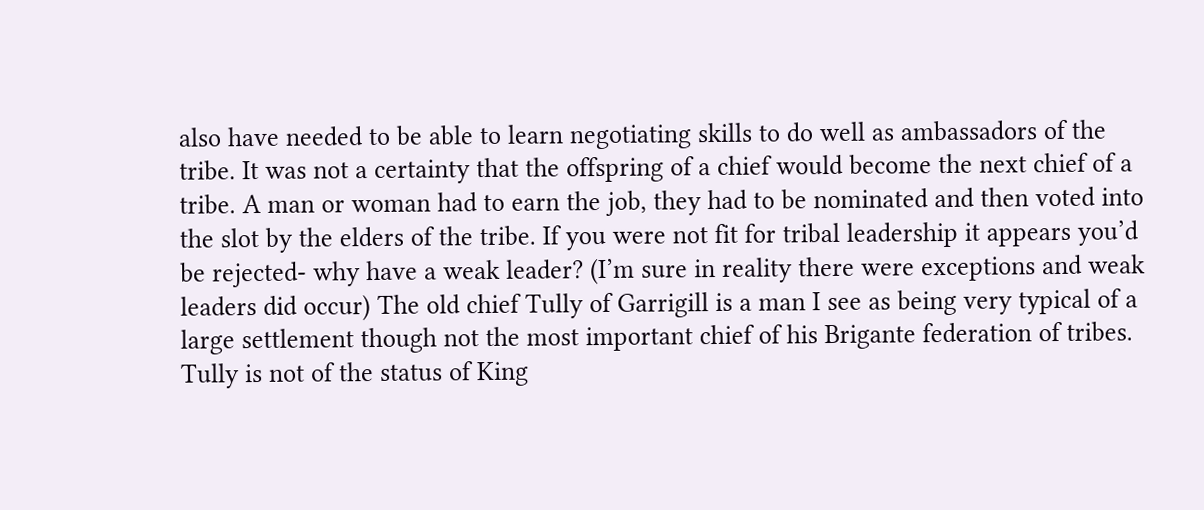also have needed to be able to learn negotiating skills to do well as ambassadors of the tribe. It was not a certainty that the offspring of a chief would become the next chief of a tribe. A man or woman had to earn the job, they had to be nominated and then voted into the slot by the elders of the tribe. If you were not fit for tribal leadership it appears you’d be rejected- why have a weak leader? (I’m sure in reality there were exceptions and weak leaders did occur) The old chief Tully of Garrigill is a man I see as being very typical of a large settlement though not the most important chief of his Brigante federation of tribes. Tully is not of the status of King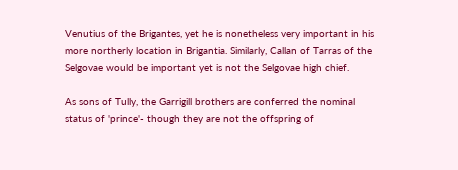Venutius of the Brigantes, yet he is nonetheless very important in his more northerly location in Brigantia. Similarly, Callan of Tarras of the Selgovae would be important yet is not the Selgovae high chief.

As sons of Tully, the Garrigill brothers are conferred the nominal status of 'prince'- though they are not the offspring of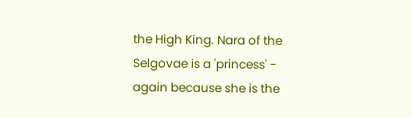the High King. Nara of the Selgovae is a 'princess' - again because she is the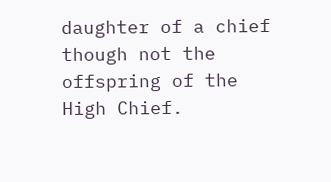daughter of a chief though not the offspring of the High Chief.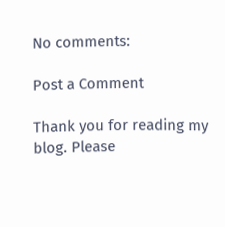No comments:

Post a Comment

Thank you for reading my blog. Please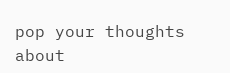pop your thoughts about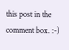this post in the comment box. :-)